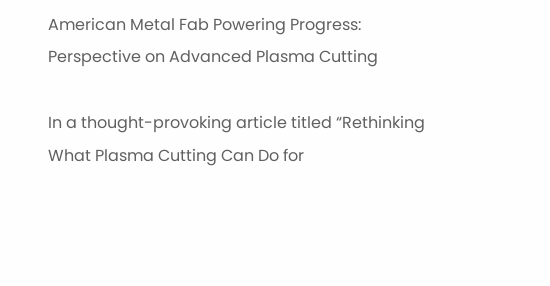American Metal Fab Powering Progress: Perspective on Advanced Plasma Cutting

In a thought-provoking article titled “Rethinking What Plasma Cutting Can Do for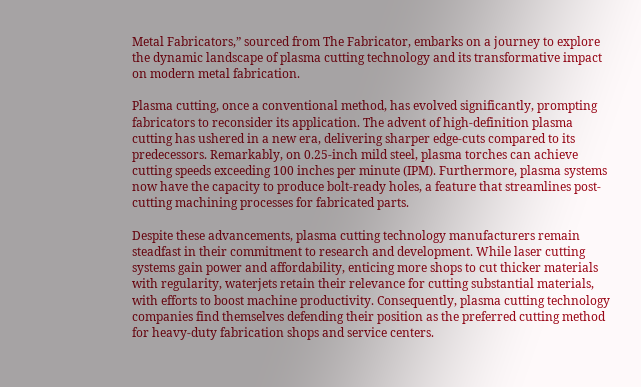Metal Fabricators,” sourced from The Fabricator, embarks on a journey to explore the dynamic landscape of plasma cutting technology and its transformative impact on modern metal fabrication.

Plasma cutting, once a conventional method, has evolved significantly, prompting fabricators to reconsider its application. The advent of high-definition plasma cutting has ushered in a new era, delivering sharper edge-cuts compared to its predecessors. Remarkably, on 0.25-inch mild steel, plasma torches can achieve cutting speeds exceeding 100 inches per minute (IPM). Furthermore, plasma systems now have the capacity to produce bolt-ready holes, a feature that streamlines post-cutting machining processes for fabricated parts.

Despite these advancements, plasma cutting technology manufacturers remain steadfast in their commitment to research and development. While laser cutting systems gain power and affordability, enticing more shops to cut thicker materials with regularity, waterjets retain their relevance for cutting substantial materials, with efforts to boost machine productivity. Consequently, plasma cutting technology companies find themselves defending their position as the preferred cutting method for heavy-duty fabrication shops and service centers.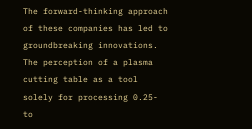The forward-thinking approach of these companies has led to groundbreaking innovations. The perception of a plasma cutting table as a tool solely for processing 0.25- to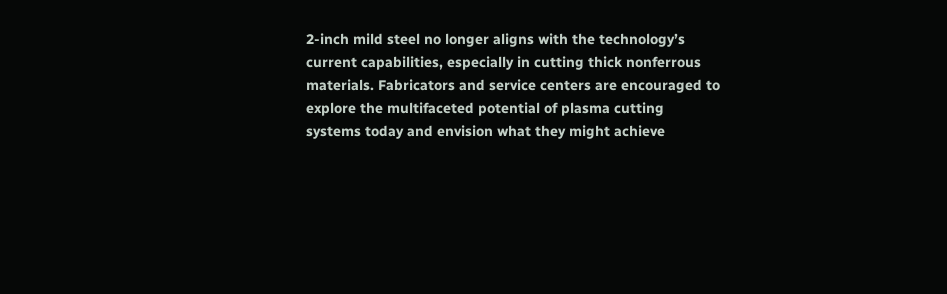2-inch mild steel no longer aligns with the technology’s current capabilities, especially in cutting thick nonferrous materials. Fabricators and service centers are encouraged to explore the multifaceted potential of plasma cutting systems today and envision what they might achieve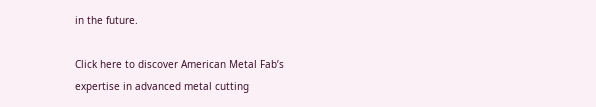in the future.

Click here to discover American Metal Fab’s expertise in advanced metal cutting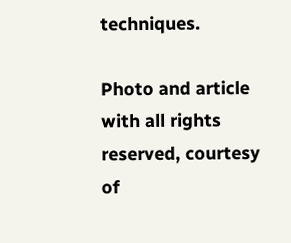techniques.

Photo and article with all rights reserved, courtesy of